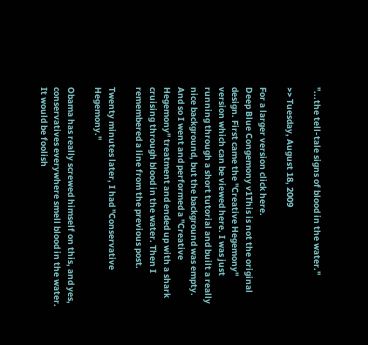"...the tell-tale signs of blood in the water."

>> Tuesday, August 18, 2009

For a larger version click here.
Deep Blue Congemony v1This is not the original design. First came the "Creative Hegemony" version which can be viewed here. I was just running through a short tutorial and built a really nice background, but the background was empty. And so I went and performed a "Creative Hegemony" treatment and ended up with a shark cruising through blood in the water. Then I remembered a line from the previous post.

Twenty minutes later, I had "Conservative Hegemony."

Obama has really screwed himself on this, and yes, conservatives everywhere smell blood in the water. It would be foolish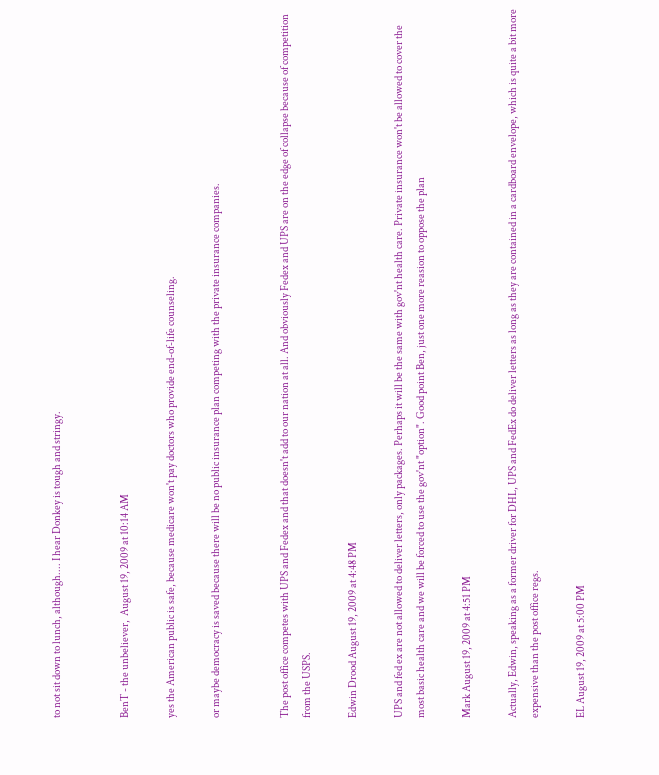to not sit down to lunch, although.... I hear Donkey is tough and stringy.


BenT - the unbeliever,  August 19, 2009 at 10:14 AM

yes the American public is safe, because medicare won't pay doctors who provide end-of-life counseling.

or maybe democracy is saved because there will be no public insurance plan competing with the private insurance companies.


The post office competes with UPS and Fedex and that doesn't add to our nation at all. And obviously Fedex and UPS are on the edge of collapse because of competition from the USPS.

Edwin Drood August 19, 2009 at 4:48 PM

UPS and fed ex are not allowed to deliver letters, only packages. Perhaps it will be the same with gov'nt health care. Private insurance won't be allowed to cover the most basic health care and we will be forced to use the gov'nt "option". Good point Ben, just one more reasion to oppose the plan

Mark August 19, 2009 at 4:51 PM

Actually, Edwin, speaking as a former driver for DHL, UPS and FedEx do deliver letters as long as they are contained in a cardboard envelope, which is quite a bit more expensive than the post office regs.

EL August 19, 2009 at 5:00 PM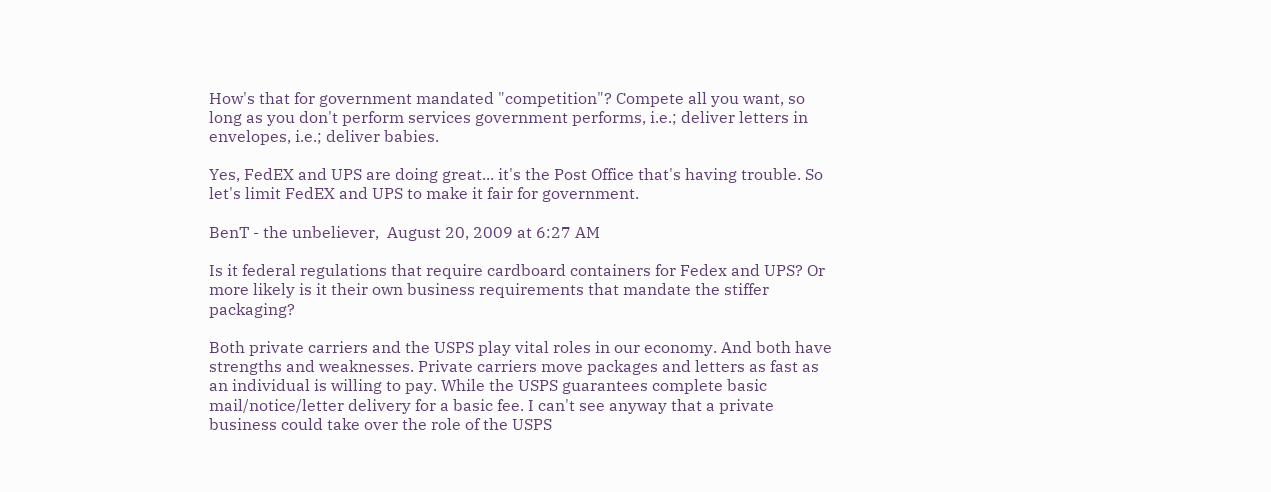How's that for government mandated "competition"? Compete all you want, so long as you don't perform services government performs, i.e.; deliver letters in envelopes, i.e.; deliver babies.

Yes, FedEX and UPS are doing great... it's the Post Office that's having trouble. So let's limit FedEX and UPS to make it fair for government.

BenT - the unbeliever,  August 20, 2009 at 6:27 AM

Is it federal regulations that require cardboard containers for Fedex and UPS? Or more likely is it their own business requirements that mandate the stiffer packaging?

Both private carriers and the USPS play vital roles in our economy. And both have strengths and weaknesses. Private carriers move packages and letters as fast as an individual is willing to pay. While the USPS guarantees complete basic mail/notice/letter delivery for a basic fee. I can't see anyway that a private business could take over the role of the USPS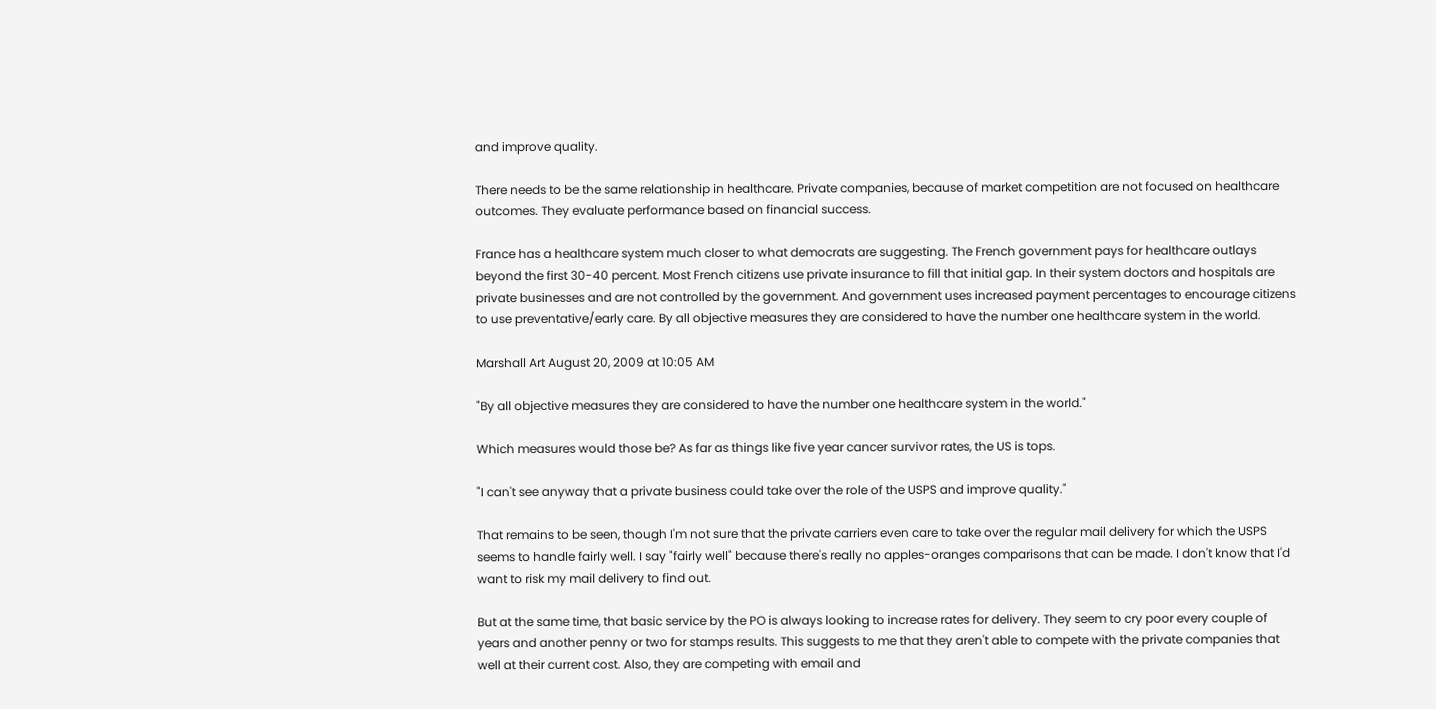and improve quality.

There needs to be the same relationship in healthcare. Private companies, because of market competition are not focused on healthcare outcomes. They evaluate performance based on financial success.

France has a healthcare system much closer to what democrats are suggesting. The French government pays for healthcare outlays beyond the first 30-40 percent. Most French citizens use private insurance to fill that initial gap. In their system doctors and hospitals are private businesses and are not controlled by the government. And government uses increased payment percentages to encourage citizens to use preventative/early care. By all objective measures they are considered to have the number one healthcare system in the world.

Marshall Art August 20, 2009 at 10:05 AM

"By all objective measures they are considered to have the number one healthcare system in the world."

Which measures would those be? As far as things like five year cancer survivor rates, the US is tops.

"I can't see anyway that a private business could take over the role of the USPS and improve quality."

That remains to be seen, though I'm not sure that the private carriers even care to take over the regular mail delivery for which the USPS seems to handle fairly well. I say "fairly well" because there's really no apples-oranges comparisons that can be made. I don't know that I'd want to risk my mail delivery to find out.

But at the same time, that basic service by the PO is always looking to increase rates for delivery. They seem to cry poor every couple of years and another penny or two for stamps results. This suggests to me that they aren't able to compete with the private companies that well at their current cost. Also, they are competing with email and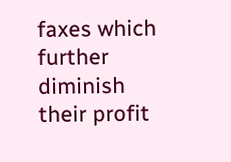faxes which further diminish their profit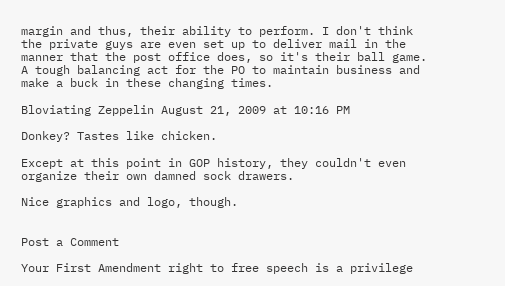margin and thus, their ability to perform. I don't think the private guys are even set up to deliver mail in the manner that the post office does, so it's their ball game. A tough balancing act for the PO to maintain business and make a buck in these changing times.

Bloviating Zeppelin August 21, 2009 at 10:16 PM

Donkey? Tastes like chicken.

Except at this point in GOP history, they couldn't even organize their own damned sock drawers.

Nice graphics and logo, though.


Post a Comment

Your First Amendment right to free speech is a privilege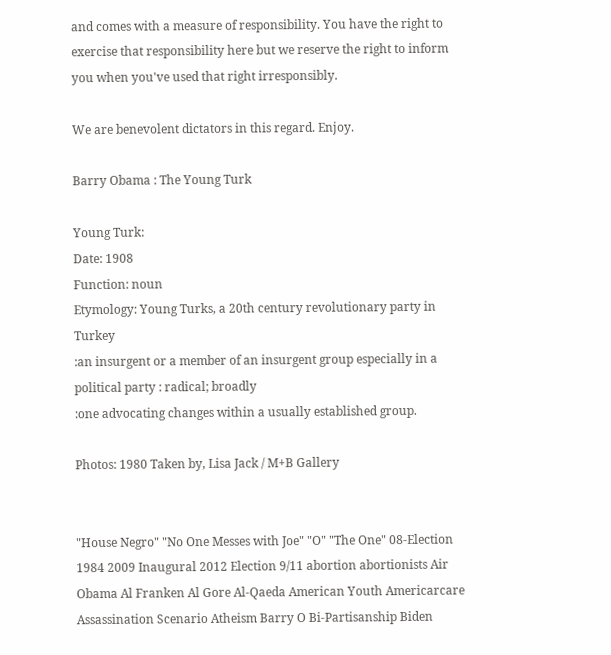and comes with a measure of responsibility. You have the right to exercise that responsibility here but we reserve the right to inform you when you've used that right irresponsibly.

We are benevolent dictators in this regard. Enjoy.

Barry Obama : The Young Turk

Young Turk:
Date: 1908
Function: noun
Etymology: Young Turks, a 20th century revolutionary party in Turkey
:an insurgent or a member of an insurgent group especially in a political party : radical; broadly
:one advocating changes within a usually established group.

Photos: 1980 Taken by, Lisa Jack / M+B Gallery


"House Negro" "No One Messes with Joe" "O" "The One" 08-Election 1984 2009 Inaugural 2012 Election 9/11 abortion abortionists Air Obama Al Franken Al Gore Al-Qaeda American Youth Americarcare Assassination Scenario Atheism Barry O Bi-Partisanship Biden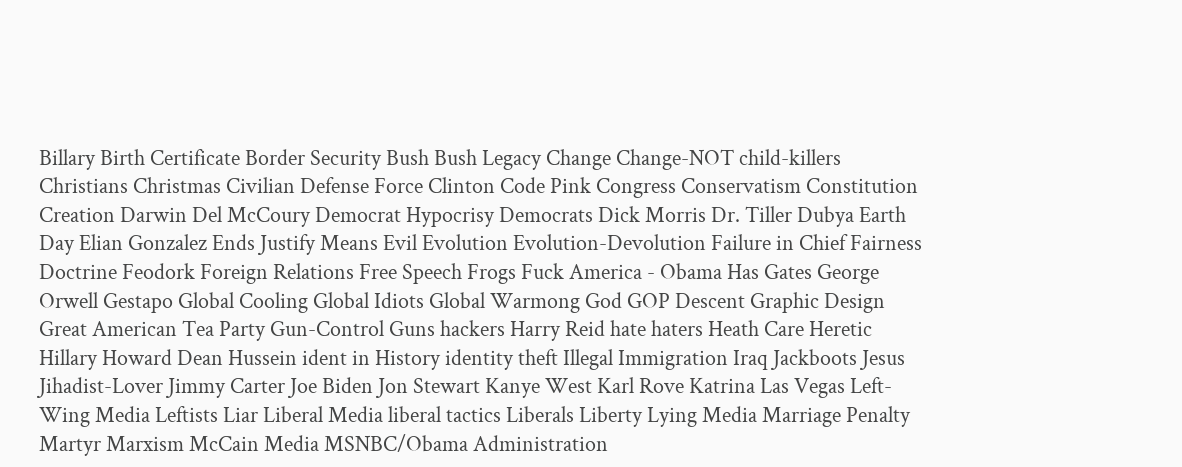Billary Birth Certificate Border Security Bush Bush Legacy Change Change-NOT child-killers Christians Christmas Civilian Defense Force Clinton Code Pink Congress Conservatism Constitution Creation Darwin Del McCoury Democrat Hypocrisy Democrats Dick Morris Dr. Tiller Dubya Earth Day Elian Gonzalez Ends Justify Means Evil Evolution Evolution-Devolution Failure in Chief Fairness Doctrine Feodork Foreign Relations Free Speech Frogs Fuck America - Obama Has Gates George Orwell Gestapo Global Cooling Global Idiots Global Warmong God GOP Descent Graphic Design Great American Tea Party Gun-Control Guns hackers Harry Reid hate haters Heath Care Heretic Hillary Howard Dean Hussein ident in History identity theft Illegal Immigration Iraq Jackboots Jesus Jihadist-Lover Jimmy Carter Joe Biden Jon Stewart Kanye West Karl Rove Katrina Las Vegas Left-Wing Media Leftists Liar Liberal Media liberal tactics Liberals Liberty Lying Media Marriage Penalty Martyr Marxism McCain Media MSNBC/Obama Administration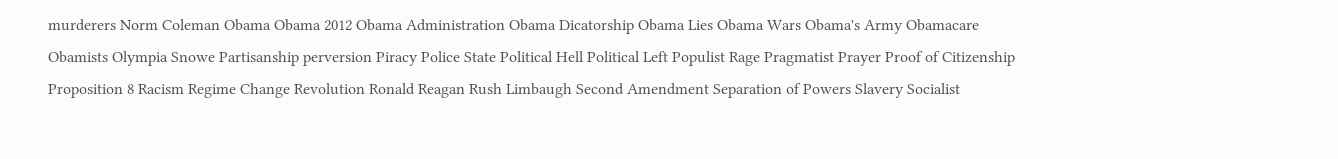murderers Norm Coleman Obama Obama 2012 Obama Administration Obama Dicatorship Obama Lies Obama Wars Obama's Army Obamacare Obamists Olympia Snowe Partisanship perversion Piracy Police State Political Hell Political Left Populist Rage Pragmatist Prayer Proof of Citizenship Proposition 8 Racism Regime Change Revolution Ronald Reagan Rush Limbaugh Second Amendment Separation of Powers Slavery Socialist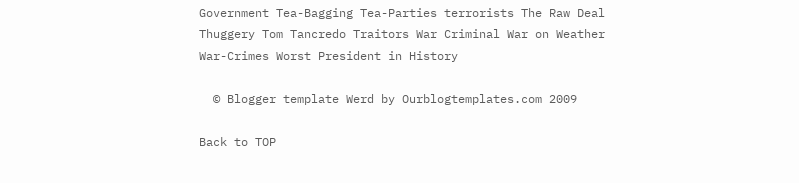Government Tea-Bagging Tea-Parties terrorists The Raw Deal Thuggery Tom Tancredo Traitors War Criminal War on Weather War-Crimes Worst President in History

  © Blogger template Werd by Ourblogtemplates.com 2009

Back to TOP